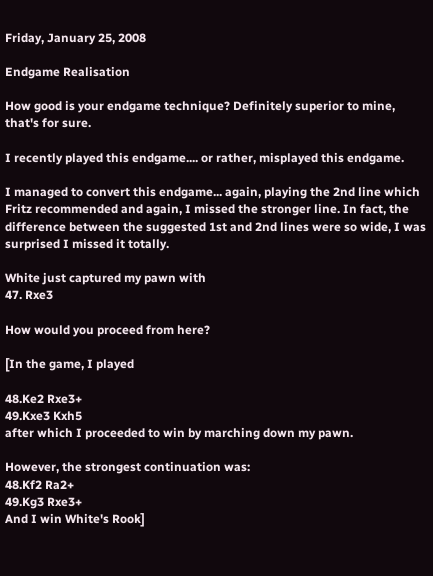Friday, January 25, 2008

Endgame Realisation

How good is your endgame technique? Definitely superior to mine, that's for sure.

I recently played this endgame.... or rather, misplayed this endgame.

I managed to convert this endgame... again, playing the 2nd line which Fritz recommended and again, I missed the stronger line. In fact, the difference between the suggested 1st and 2nd lines were so wide, I was surprised I missed it totally.

White just captured my pawn with
47. Rxe3

How would you proceed from here?

[In the game, I played

48.Ke2 Rxe3+
49.Kxe3 Kxh5
after which I proceeded to win by marching down my pawn.

However, the strongest continuation was:
48.Kf2 Ra2+
49.Kg3 Rxe3+
And I win White's Rook]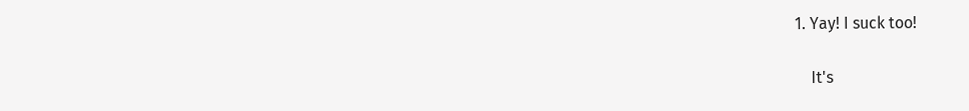1. Yay! I suck too!

    It's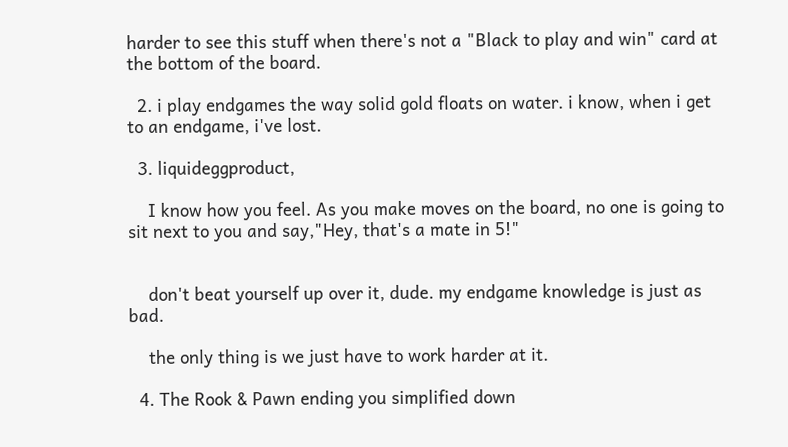harder to see this stuff when there's not a "Black to play and win" card at the bottom of the board.

  2. i play endgames the way solid gold floats on water. i know, when i get to an endgame, i've lost.

  3. liquideggproduct,

    I know how you feel. As you make moves on the board, no one is going to sit next to you and say,"Hey, that's a mate in 5!"


    don't beat yourself up over it, dude. my endgame knowledge is just as bad.

    the only thing is we just have to work harder at it.

  4. The Rook & Pawn ending you simplified down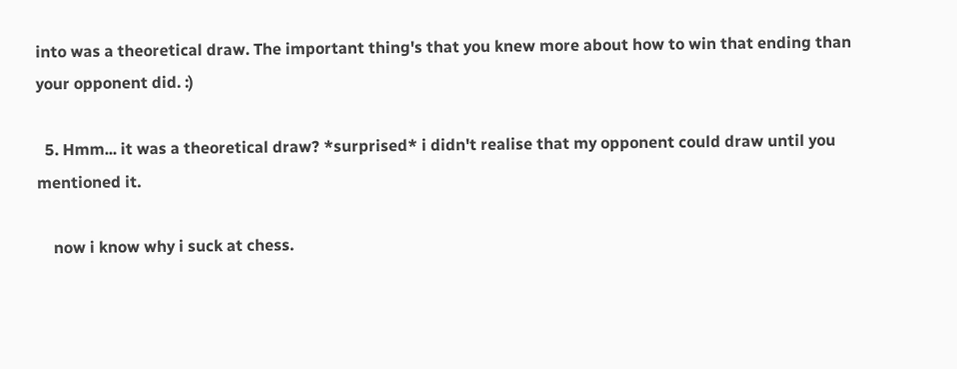into was a theoretical draw. The important thing's that you knew more about how to win that ending than your opponent did. :)

  5. Hmm... it was a theoretical draw? *surprised* i didn't realise that my opponent could draw until you mentioned it.

    now i know why i suck at chess.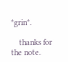*grin*.

    thanks for the note.